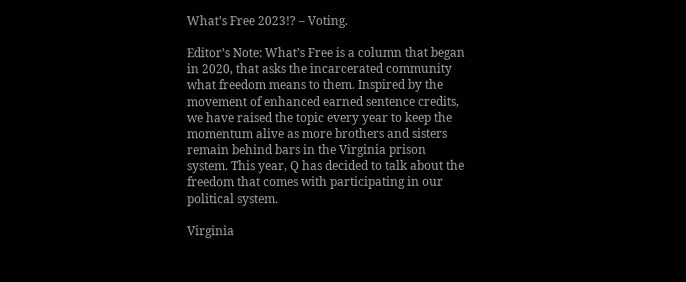What’s Free 2023!? – Voting.

Editor’s Note: What’s Free is a column that began in 2020, that asks the incarcerated community what freedom means to them. Inspired by the movement of enhanced earned sentence credits, we have raised the topic every year to keep the momentum alive as more brothers and sisters remain behind bars in the Virginia prison system. This year, Q has decided to talk about the freedom that comes with participating in our political system.

Virginia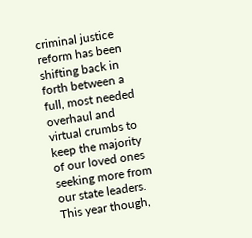criminal justice reform has been shifting back in forth between a full, most needed overhaul and virtual crumbs to keep the majority of our loved ones seeking more from our state leaders. This year though,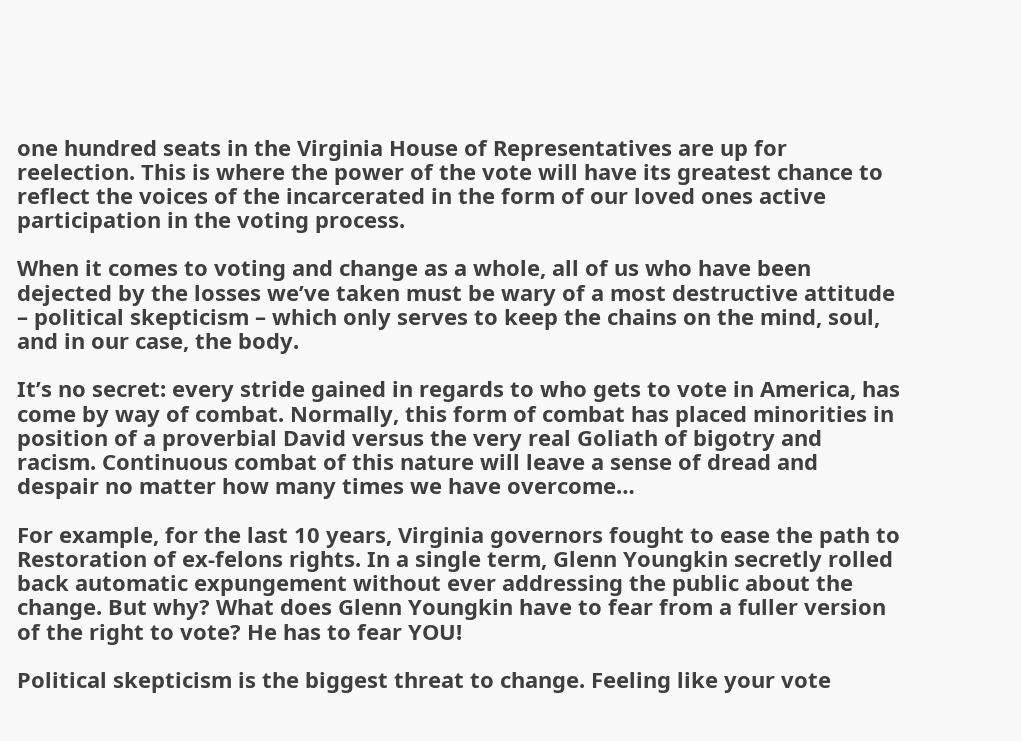one hundred seats in the Virginia House of Representatives are up for reelection. This is where the power of the vote will have its greatest chance to reflect the voices of the incarcerated in the form of our loved ones active participation in the voting process.

When it comes to voting and change as a whole, all of us who have been dejected by the losses we’ve taken must be wary of a most destructive attitude – political skepticism – which only serves to keep the chains on the mind, soul, and in our case, the body.

It’s no secret: every stride gained in regards to who gets to vote in America, has come by way of combat. Normally, this form of combat has placed minorities in position of a proverbial David versus the very real Goliath of bigotry and racism. Continuous combat of this nature will leave a sense of dread and despair no matter how many times we have overcome…

For example, for the last 10 years, Virginia governors fought to ease the path to Restoration of ex-felons rights. In a single term, Glenn Youngkin secretly rolled back automatic expungement without ever addressing the public about the change. But why? What does Glenn Youngkin have to fear from a fuller version of the right to vote? He has to fear YOU!

Political skepticism is the biggest threat to change. Feeling like your vote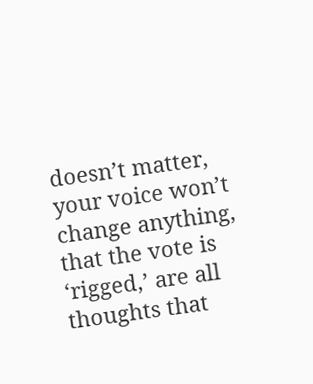doesn’t matter, your voice won’t change anything, that the vote is ‘rigged,’ are all thoughts that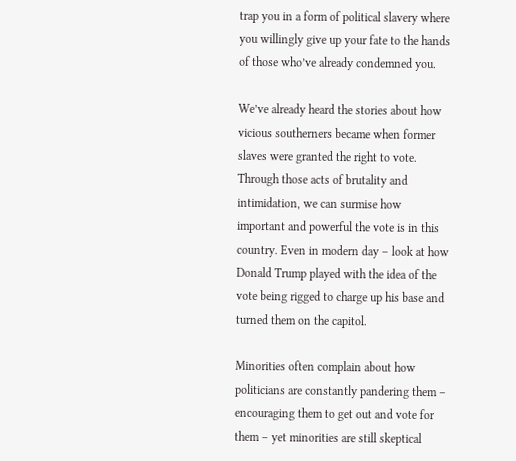trap you in a form of political slavery where you willingly give up your fate to the hands of those who’ve already condemned you.

We’ve already heard the stories about how vicious southerners became when former slaves were granted the right to vote. Through those acts of brutality and intimidation, we can surmise how important and powerful the vote is in this country. Even in modern day – look at how Donald Trump played with the idea of the vote being rigged to charge up his base and turned them on the capitol.

Minorities often complain about how politicians are constantly pandering them – encouraging them to get out and vote for them – yet minorities are still skeptical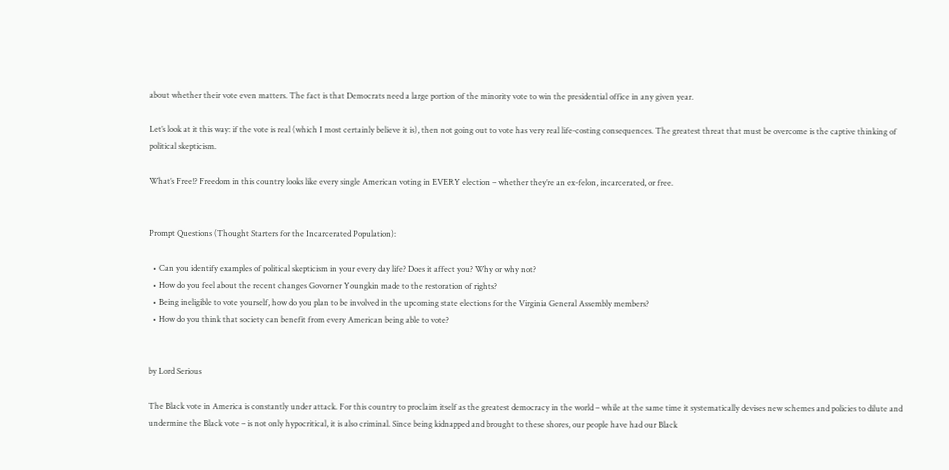about whether their vote even matters. The fact is that Democrats need a large portion of the minority vote to win the presidential office in any given year.

Let’s look at it this way: if the vote is real (which I most certainly believe it is), then not going out to vote has very real life-costing consequences. The greatest threat that must be overcome is the captive thinking of political skepticism.

What’s Free!? Freedom in this country looks like every single American voting in EVERY election – whether they’re an ex-felon, incarcerated, or free.


Prompt Questions (Thought Starters for the Incarcerated Population):

  • Can you identify examples of political skepticism in your every day life? Does it affect you? Why or why not?
  • How do you feel about the recent changes Govorner Youngkin made to the restoration of rights?
  • Being ineligible to vote yourself, how do you plan to be involved in the upcoming state elections for the Virginia General Assembly members?
  • How do you think that society can benefit from every American being able to vote?


by Lord Serious

The Black vote in America is constantly under attack. For this country to proclaim itself as the greatest democracy in the world – while at the same time it systematically devises new schemes and policies to dilute and undermine the Black vote – is not only hypocritical, it is also criminal. Since being kidnapped and brought to these shores, our people have had our Black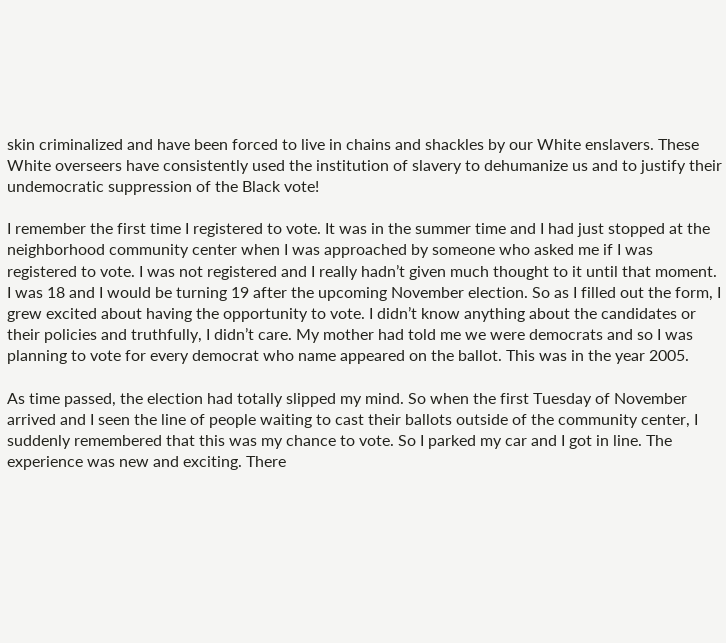skin criminalized and have been forced to live in chains and shackles by our White enslavers. These White overseers have consistently used the institution of slavery to dehumanize us and to justify their undemocratic suppression of the Black vote!

I remember the first time I registered to vote. It was in the summer time and I had just stopped at the neighborhood community center when I was approached by someone who asked me if I was registered to vote. I was not registered and I really hadn’t given much thought to it until that moment. I was 18 and I would be turning 19 after the upcoming November election. So as I filled out the form, I grew excited about having the opportunity to vote. I didn’t know anything about the candidates or their policies and truthfully, I didn’t care. My mother had told me we were democrats and so I was planning to vote for every democrat who name appeared on the ballot. This was in the year 2005.

As time passed, the election had totally slipped my mind. So when the first Tuesday of November arrived and I seen the line of people waiting to cast their ballots outside of the community center, I suddenly remembered that this was my chance to vote. So I parked my car and I got in line. The experience was new and exciting. There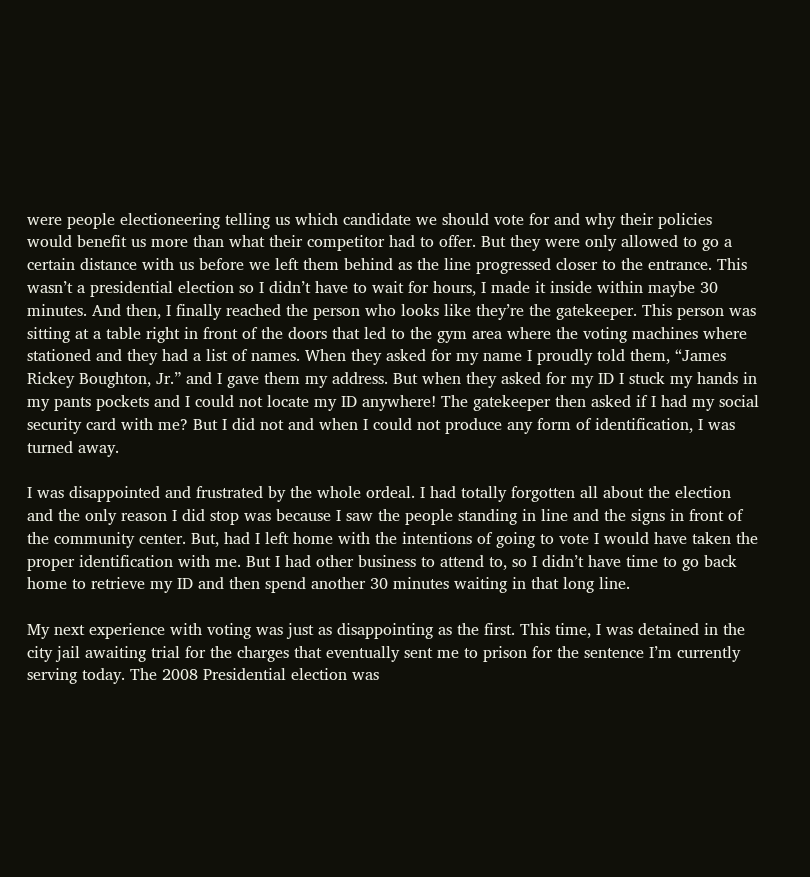were people electioneering telling us which candidate we should vote for and why their policies would benefit us more than what their competitor had to offer. But they were only allowed to go a certain distance with us before we left them behind as the line progressed closer to the entrance. This wasn’t a presidential election so I didn’t have to wait for hours, I made it inside within maybe 30 minutes. And then, I finally reached the person who looks like they’re the gatekeeper. This person was sitting at a table right in front of the doors that led to the gym area where the voting machines where stationed and they had a list of names. When they asked for my name I proudly told them, “James Rickey Boughton, Jr.” and I gave them my address. But when they asked for my ID I stuck my hands in my pants pockets and I could not locate my ID anywhere! The gatekeeper then asked if I had my social security card with me? But I did not and when I could not produce any form of identification, I was turned away.

I was disappointed and frustrated by the whole ordeal. I had totally forgotten all about the election and the only reason I did stop was because I saw the people standing in line and the signs in front of the community center. But, had I left home with the intentions of going to vote I would have taken the proper identification with me. But I had other business to attend to, so I didn’t have time to go back home to retrieve my ID and then spend another 30 minutes waiting in that long line.

My next experience with voting was just as disappointing as the first. This time, I was detained in the city jail awaiting trial for the charges that eventually sent me to prison for the sentence I’m currently serving today. The 2008 Presidential election was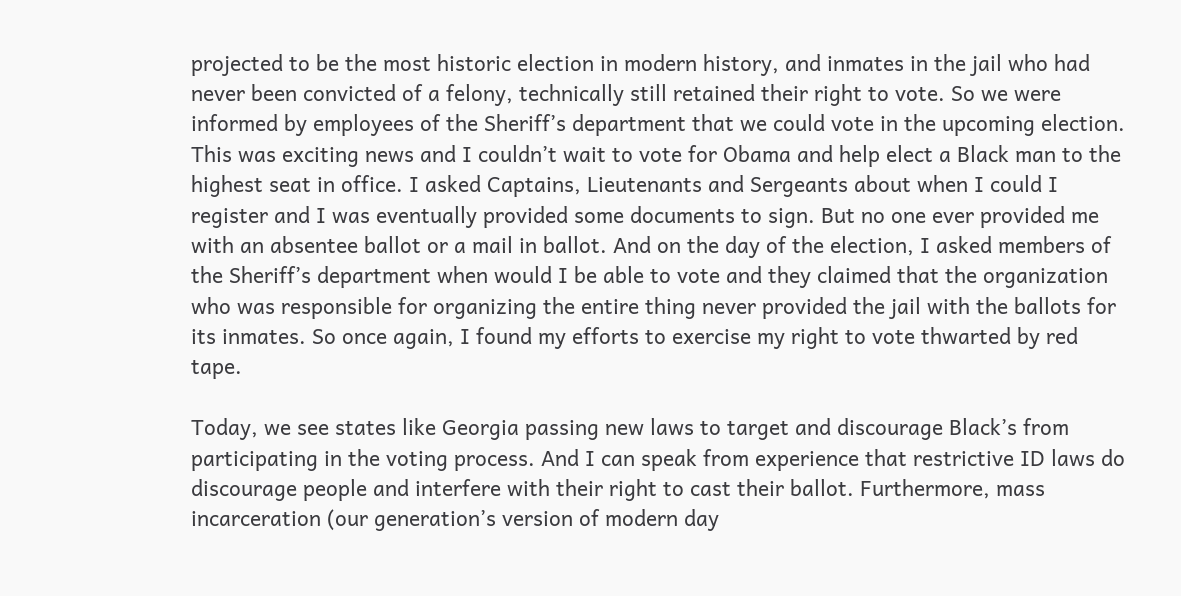projected to be the most historic election in modern history, and inmates in the jail who had never been convicted of a felony, technically still retained their right to vote. So we were informed by employees of the Sheriff’s department that we could vote in the upcoming election. This was exciting news and I couldn’t wait to vote for Obama and help elect a Black man to the highest seat in office. I asked Captains, Lieutenants and Sergeants about when I could I register and I was eventually provided some documents to sign. But no one ever provided me with an absentee ballot or a mail in ballot. And on the day of the election, I asked members of the Sheriff’s department when would I be able to vote and they claimed that the organization who was responsible for organizing the entire thing never provided the jail with the ballots for its inmates. So once again, I found my efforts to exercise my right to vote thwarted by red tape.

Today, we see states like Georgia passing new laws to target and discourage Black’s from participating in the voting process. And I can speak from experience that restrictive ID laws do discourage people and interfere with their right to cast their ballot. Furthermore, mass incarceration (our generation’s version of modern day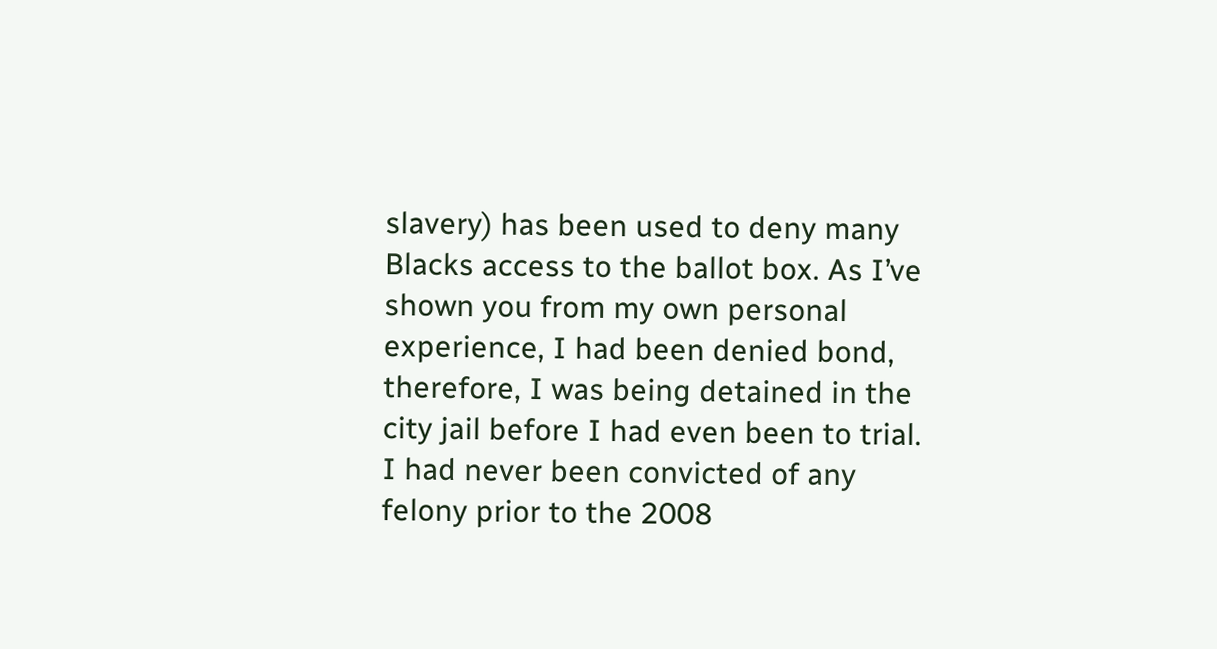slavery) has been used to deny many Blacks access to the ballot box. As I’ve shown you from my own personal experience, I had been denied bond, therefore, I was being detained in the city jail before I had even been to trial. I had never been convicted of any felony prior to the 2008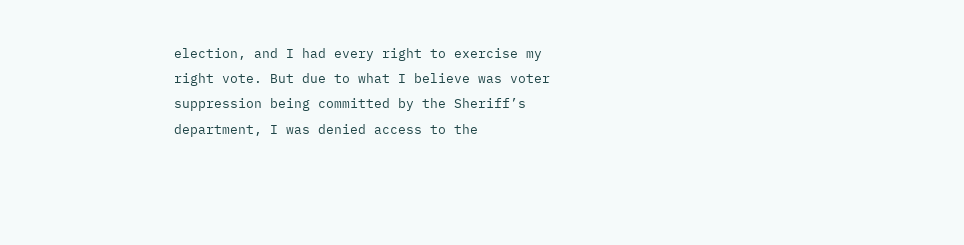election, and I had every right to exercise my right vote. But due to what I believe was voter suppression being committed by the Sheriff’s department, I was denied access to the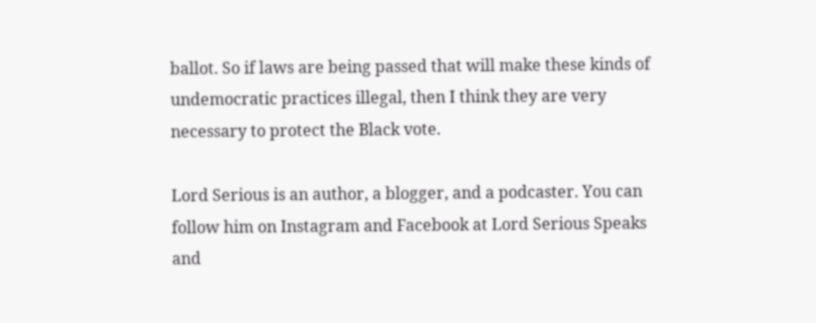ballot. So if laws are being passed that will make these kinds of undemocratic practices illegal, then I think they are very necessary to protect the Black vote.

Lord Serious is an author, a blogger, and a podcaster. You can follow him on Instagram and Facebook at Lord Serious Speaks and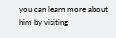you can learn more about him by visiting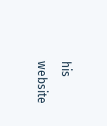his website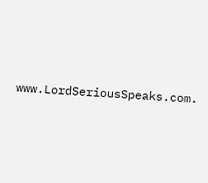www.LordSeriousSpeaks.com.